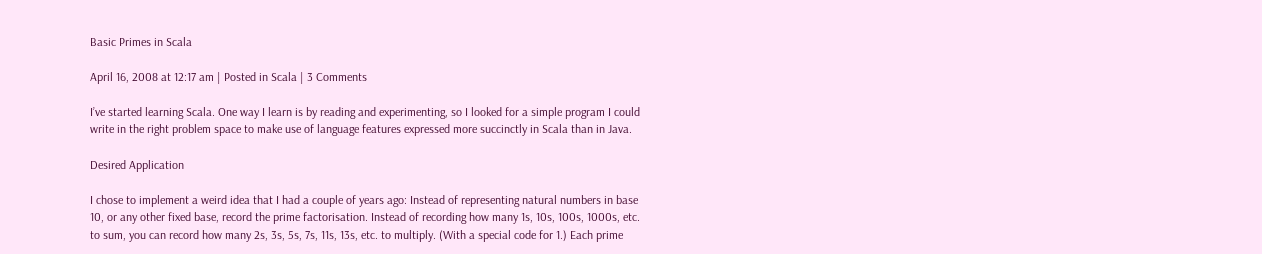Basic Primes in Scala

April 16, 2008 at 12:17 am | Posted in Scala | 3 Comments

I’ve started learning Scala. One way I learn is by reading and experimenting, so I looked for a simple program I could write in the right problem space to make use of language features expressed more succinctly in Scala than in Java.

Desired Application

I chose to implement a weird idea that I had a couple of years ago: Instead of representing natural numbers in base 10, or any other fixed base, record the prime factorisation. Instead of recording how many 1s, 10s, 100s, 1000s, etc. to sum, you can record how many 2s, 3s, 5s, 7s, 11s, 13s, etc. to multiply. (With a special code for 1.) Each prime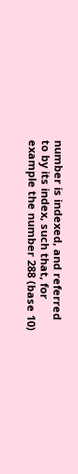number is indexed, and referred to by its index, such that, for example the number 288 (base 10)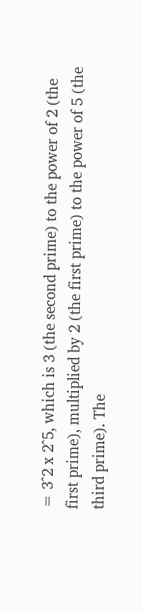= 3^2 x 2^5, which is 3 (the second prime) to the power of 2 (the first prime), multiplied by 2 (the first prime) to the power of 5 (the third prime). The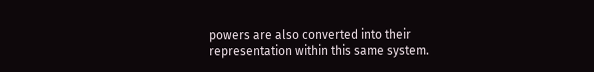powers are also converted into their representation within this same system.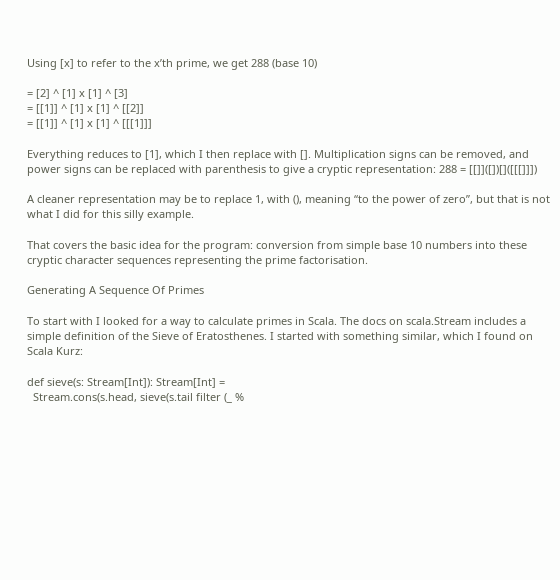Using [x] to refer to the x’th prime, we get 288 (base 10)

= [2] ^ [1] x [1] ^ [3]
= [[1]] ^ [1] x [1] ^ [[2]]
= [[1]] ^ [1] x [1] ^ [[[1]]]

Everything reduces to [1], which I then replace with []. Multiplication signs can be removed, and power signs can be replaced with parenthesis to give a cryptic representation: 288 = [[]]([])[]([[[]]])

A cleaner representation may be to replace 1, with (), meaning “to the power of zero”, but that is not what I did for this silly example.

That covers the basic idea for the program: conversion from simple base 10 numbers into these cryptic character sequences representing the prime factorisation.

Generating A Sequence Of Primes

To start with I looked for a way to calculate primes in Scala. The docs on scala.Stream includes a simple definition of the Sieve of Eratosthenes. I started with something similar, which I found on Scala Kurz:

def sieve(s: Stream[Int]): Stream[Int] =
  Stream.cons(s.head, sieve(s.tail filter (_ %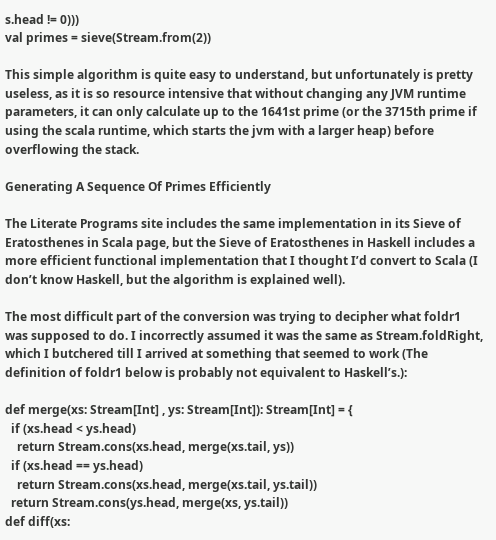s.head != 0)))
val primes = sieve(Stream.from(2))

This simple algorithm is quite easy to understand, but unfortunately is pretty useless, as it is so resource intensive that without changing any JVM runtime parameters, it can only calculate up to the 1641st prime (or the 3715th prime if using the scala runtime, which starts the jvm with a larger heap) before overflowing the stack.

Generating A Sequence Of Primes Efficiently

The Literate Programs site includes the same implementation in its Sieve of Eratosthenes in Scala page, but the Sieve of Eratosthenes in Haskell includes a more efficient functional implementation that I thought I’d convert to Scala (I don’t know Haskell, but the algorithm is explained well).

The most difficult part of the conversion was trying to decipher what foldr1 was supposed to do. I incorrectly assumed it was the same as Stream.foldRight, which I butchered till I arrived at something that seemed to work (The definition of foldr1 below is probably not equivalent to Haskell’s.):

def merge(xs: Stream[Int] , ys: Stream[Int]): Stream[Int] = {
  if (xs.head < ys.head)
    return Stream.cons(xs.head, merge(xs.tail, ys))
  if (xs.head == ys.head)
    return Stream.cons(xs.head, merge(xs.tail, ys.tail))
  return Stream.cons(ys.head, merge(xs, ys.tail))
def diff(xs: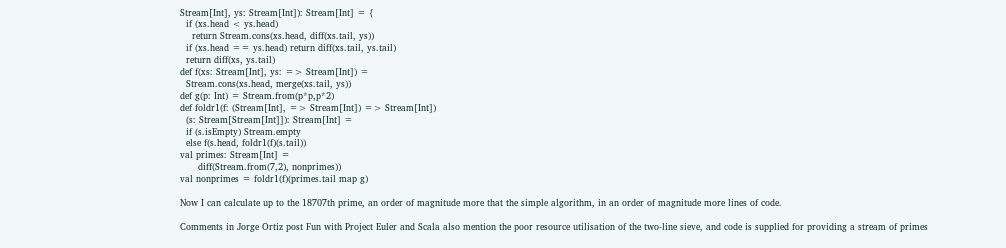Stream[Int], ys: Stream[Int]): Stream[Int] = {
  if (xs.head < ys.head)
    return Stream.cons(xs.head, diff(xs.tail, ys))
  if (xs.head == ys.head) return diff(xs.tail, ys.tail)
  return diff(xs, ys.tail)
def f(xs: Stream[Int], ys: => Stream[Int]) =
  Stream.cons(xs.head, merge(xs.tail, ys))
def g(p: Int) = Stream.from(p*p,p*2)
def foldr1(f: (Stream[Int], => Stream[Int]) => Stream[Int])
  (s: Stream[Stream[Int]]): Stream[Int] =
  if (s.isEmpty) Stream.empty
  else f(s.head, foldr1(f)(s.tail))
val primes: Stream[Int] =
      diff(Stream.from(7,2), nonprimes))
val nonprimes = foldr1(f)(primes.tail map g)

Now I can calculate up to the 18707th prime, an order of magnitude more that the simple algorithm, in an order of magnitude more lines of code.

Comments in Jorge Ortiz post Fun with Project Euler and Scala also mention the poor resource utilisation of the two-line sieve, and code is supplied for providing a stream of primes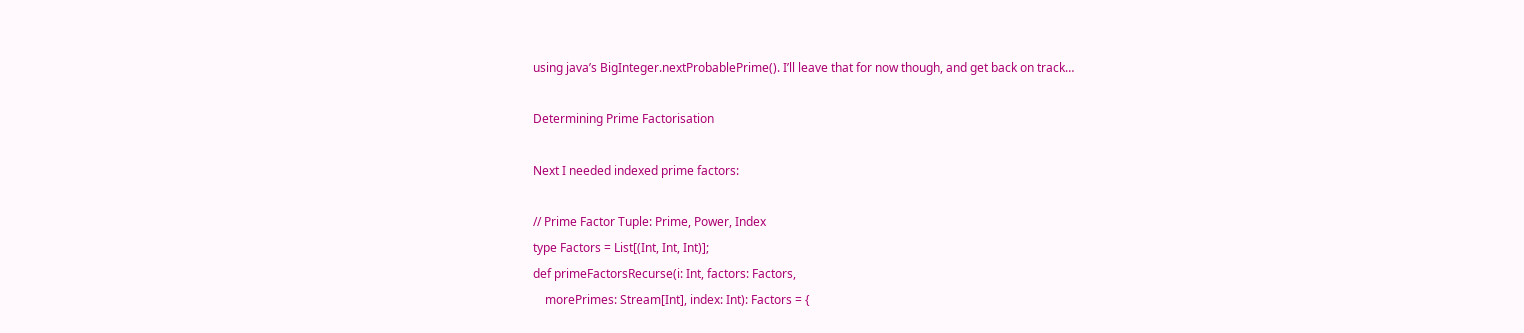using java’s BigInteger.nextProbablePrime(). I’ll leave that for now though, and get back on track…

Determining Prime Factorisation

Next I needed indexed prime factors:

// Prime Factor Tuple: Prime, Power, Index
type Factors = List[(Int, Int, Int)];
def primeFactorsRecurse(i: Int, factors: Factors,
    morePrimes: Stream[Int], index: Int): Factors = {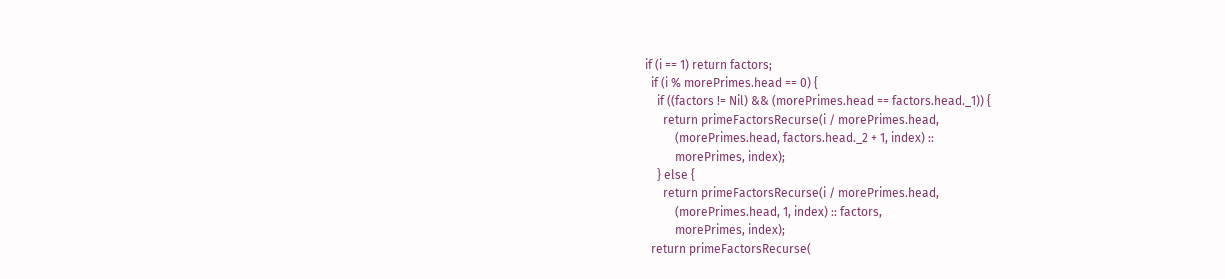if (i == 1) return factors;
  if (i % morePrimes.head == 0) {
    if ((factors != Nil) && (morePrimes.head == factors.head._1)) {
      return primeFactorsRecurse(i / morePrimes.head,
          (morePrimes.head, factors.head._2 + 1, index) ::
          morePrimes, index);
    } else {
      return primeFactorsRecurse(i / morePrimes.head,
          (morePrimes.head, 1, index) :: factors,
          morePrimes, index);
  return primeFactorsRecurse(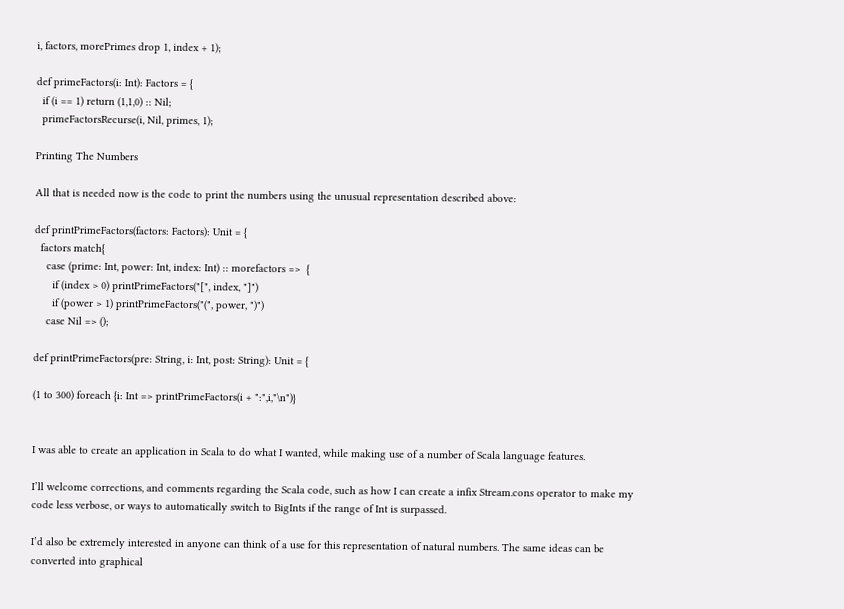i, factors, morePrimes drop 1, index + 1);

def primeFactors(i: Int): Factors = {
  if (i == 1) return (1,1,0) :: Nil;
  primeFactorsRecurse(i, Nil, primes, 1);

Printing The Numbers

All that is needed now is the code to print the numbers using the unusual representation described above:

def printPrimeFactors(factors: Factors): Unit = {
  factors match{
    case (prime: Int, power: Int, index: Int) :: morefactors =>  {
      if (index > 0) printPrimeFactors("[", index, "]")
      if (power > 1) printPrimeFactors("(", power, ")")
    case Nil => ();

def printPrimeFactors(pre: String, i: Int, post: String): Unit = {

(1 to 300) foreach {i: Int => printPrimeFactors(i + ":",i,"\n")}


I was able to create an application in Scala to do what I wanted, while making use of a number of Scala language features.

I’ll welcome corrections, and comments regarding the Scala code, such as how I can create a infix Stream.cons operator to make my code less verbose, or ways to automatically switch to BigInts if the range of Int is surpassed.

I’d also be extremely interested in anyone can think of a use for this representation of natural numbers. The same ideas can be converted into graphical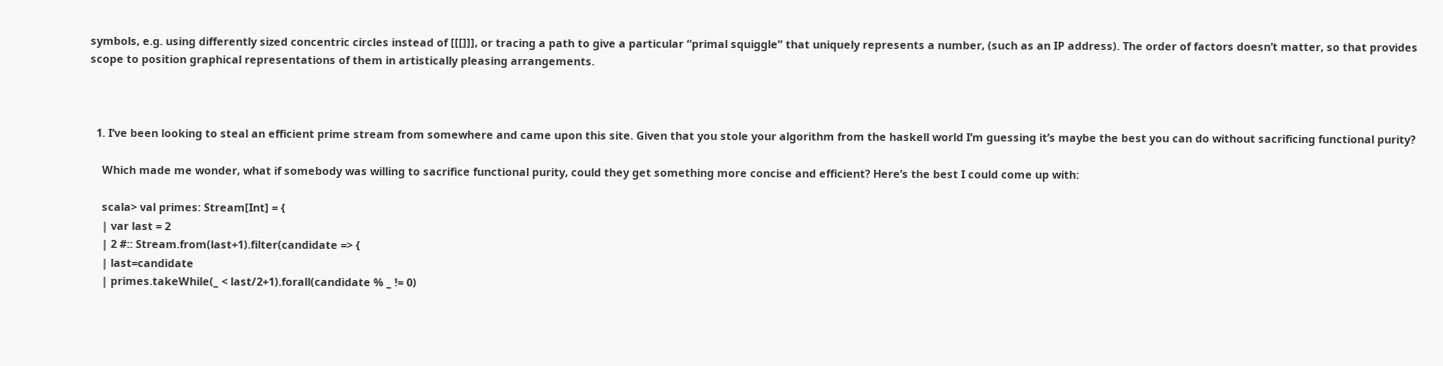symbols, e.g. using differently sized concentric circles instead of [[[]]], or tracing a path to give a particular “primal squiggle” that uniquely represents a number, (such as an IP address). The order of factors doesn’t matter, so that provides scope to position graphical representations of them in artistically pleasing arrangements.



  1. I’ve been looking to steal an efficient prime stream from somewhere and came upon this site. Given that you stole your algorithm from the haskell world I’m guessing it’s maybe the best you can do without sacrificing functional purity?

    Which made me wonder, what if somebody was willing to sacrifice functional purity, could they get something more concise and efficient? Here’s the best I could come up with:

    scala> val primes: Stream[Int] = {
    | var last = 2
    | 2 #:: Stream.from(last+1).filter(candidate => {
    | last=candidate
    | primes.takeWhile(_ < last/2+1).forall(candidate % _ != 0)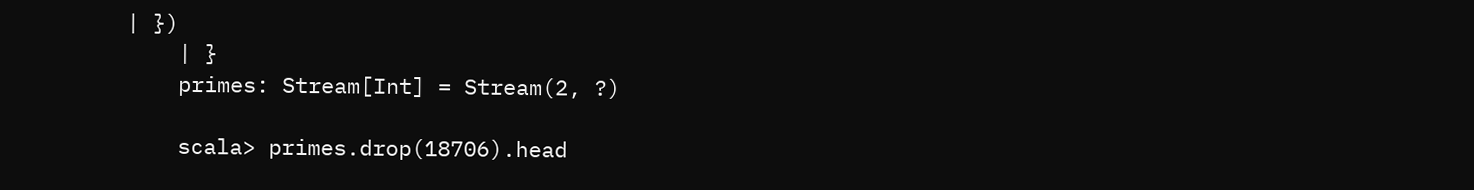| })
    | }
    primes: Stream[Int] = Stream(2, ?)

    scala> primes.drop(18706).head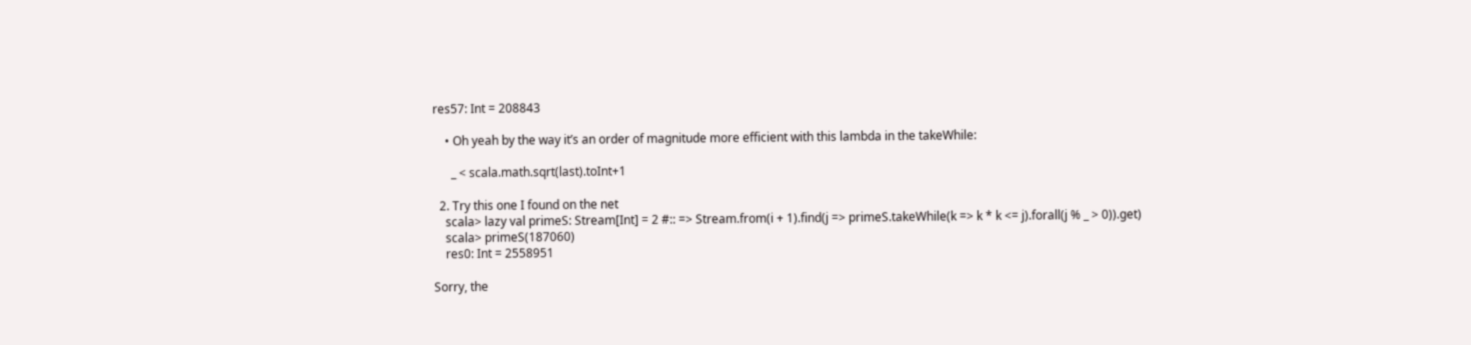res57: Int = 208843

    • Oh yeah by the way it’s an order of magnitude more efficient with this lambda in the takeWhile:

      _ < scala.math.sqrt(last).toInt+1

  2. Try this one I found on the net
    scala> lazy val primeS: Stream[Int] = 2 #:: => Stream.from(i + 1).find(j => primeS.takeWhile(k => k * k <= j).forall(j % _ > 0)).get)
    scala> primeS(187060)
    res0: Int = 2558951

Sorry, the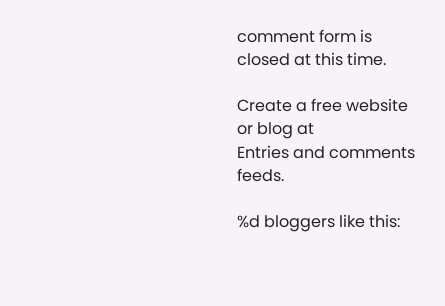comment form is closed at this time.

Create a free website or blog at
Entries and comments feeds.

%d bloggers like this: